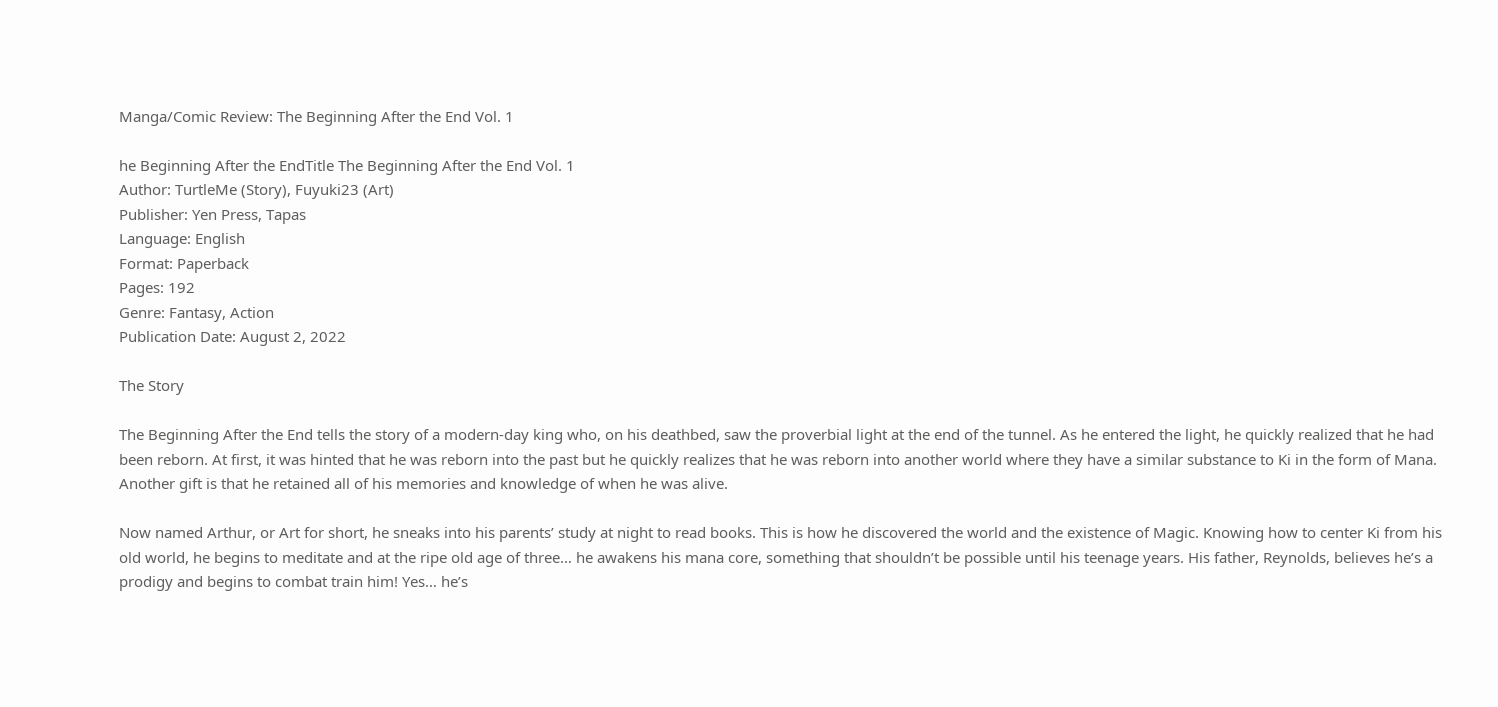Manga/Comic Review: The Beginning After the End Vol. 1

he Beginning After the EndTitle The Beginning After the End Vol. 1
Author: TurtleMe (Story), Fuyuki23 (Art)
Publisher: Yen Press, Tapas
Language: English
Format: Paperback
Pages: 192
Genre: Fantasy, Action
Publication Date: August 2, 2022

The Story

The Beginning After the End tells the story of a modern-day king who, on his deathbed, saw the proverbial light at the end of the tunnel. As he entered the light, he quickly realized that he had been reborn. At first, it was hinted that he was reborn into the past but he quickly realizes that he was reborn into another world where they have a similar substance to Ki in the form of Mana. Another gift is that he retained all of his memories and knowledge of when he was alive.

Now named Arthur, or Art for short, he sneaks into his parents’ study at night to read books. This is how he discovered the world and the existence of Magic. Knowing how to center Ki from his old world, he begins to meditate and at the ripe old age of three… he awakens his mana core, something that shouldn’t be possible until his teenage years. His father, Reynolds, believes he’s a prodigy and begins to combat train him! Yes… he’s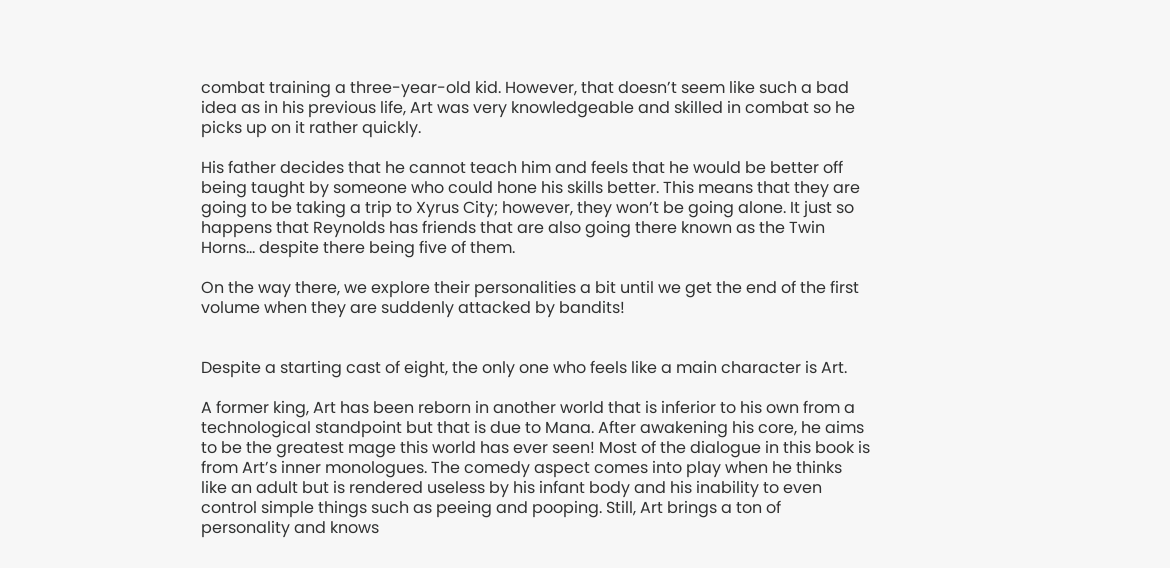combat training a three-year-old kid. However, that doesn’t seem like such a bad idea as in his previous life, Art was very knowledgeable and skilled in combat so he picks up on it rather quickly.

His father decides that he cannot teach him and feels that he would be better off being taught by someone who could hone his skills better. This means that they are going to be taking a trip to Xyrus City; however, they won’t be going alone. It just so happens that Reynolds has friends that are also going there known as the Twin Horns… despite there being five of them.

On the way there, we explore their personalities a bit until we get the end of the first volume when they are suddenly attacked by bandits!


Despite a starting cast of eight, the only one who feels like a main character is Art.

A former king, Art has been reborn in another world that is inferior to his own from a technological standpoint but that is due to Mana. After awakening his core, he aims to be the greatest mage this world has ever seen! Most of the dialogue in this book is from Art’s inner monologues. The comedy aspect comes into play when he thinks like an adult but is rendered useless by his infant body and his inability to even control simple things such as peeing and pooping. Still, Art brings a ton of personality and knows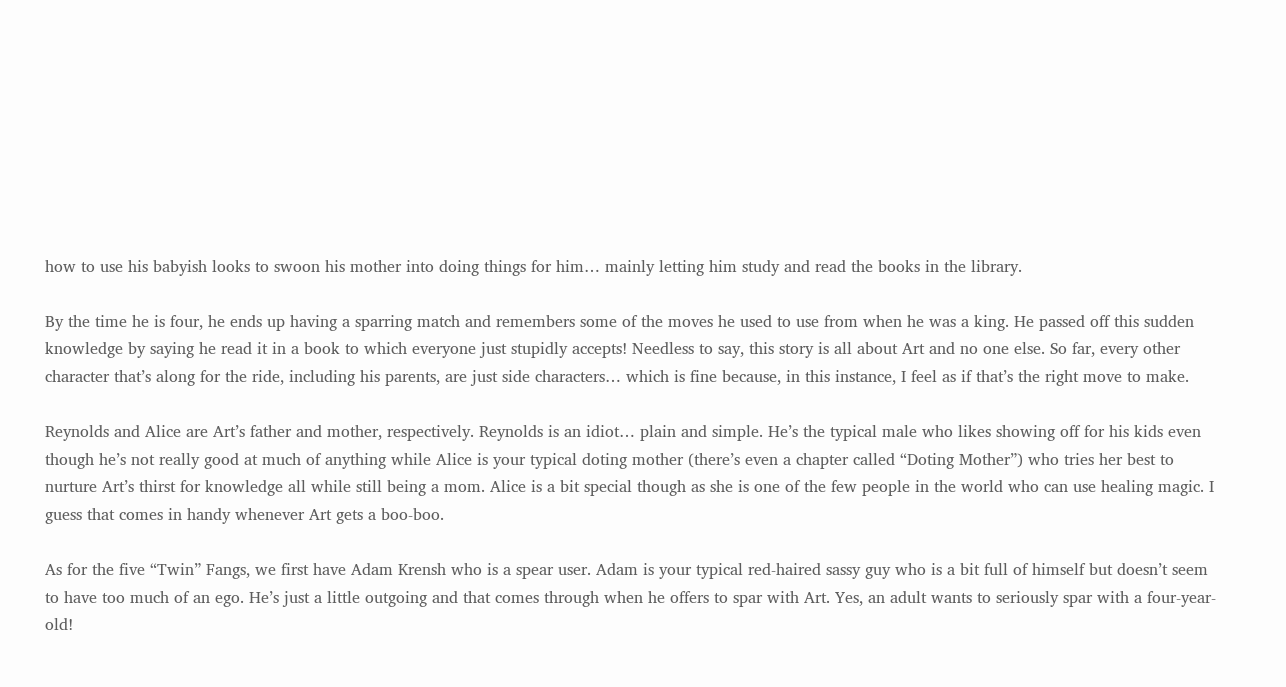how to use his babyish looks to swoon his mother into doing things for him… mainly letting him study and read the books in the library.

By the time he is four, he ends up having a sparring match and remembers some of the moves he used to use from when he was a king. He passed off this sudden knowledge by saying he read it in a book to which everyone just stupidly accepts! Needless to say, this story is all about Art and no one else. So far, every other character that’s along for the ride, including his parents, are just side characters… which is fine because, in this instance, I feel as if that’s the right move to make.

Reynolds and Alice are Art’s father and mother, respectively. Reynolds is an idiot… plain and simple. He’s the typical male who likes showing off for his kids even though he’s not really good at much of anything while Alice is your typical doting mother (there’s even a chapter called “Doting Mother”) who tries her best to nurture Art’s thirst for knowledge all while still being a mom. Alice is a bit special though as she is one of the few people in the world who can use healing magic. I guess that comes in handy whenever Art gets a boo-boo.

As for the five “Twin” Fangs, we first have Adam Krensh who is a spear user. Adam is your typical red-haired sassy guy who is a bit full of himself but doesn’t seem to have too much of an ego. He’s just a little outgoing and that comes through when he offers to spar with Art. Yes, an adult wants to seriously spar with a four-year-old!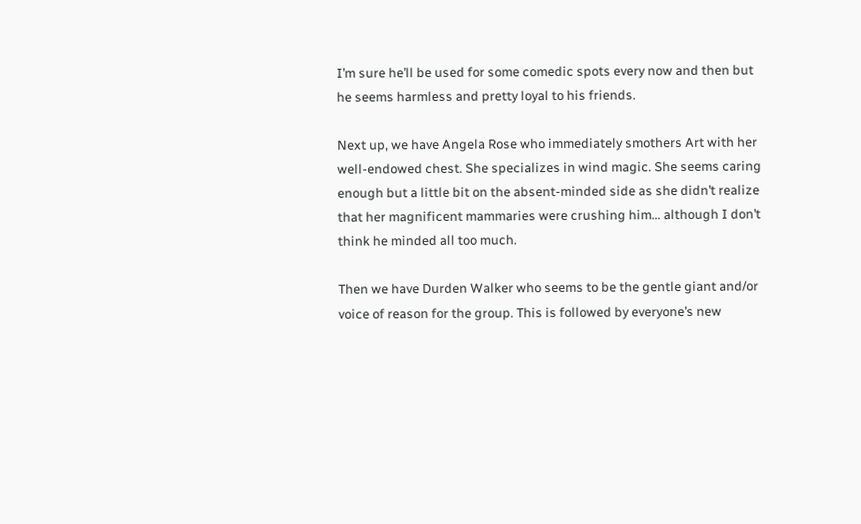I’m sure he’ll be used for some comedic spots every now and then but he seems harmless and pretty loyal to his friends.

Next up, we have Angela Rose who immediately smothers Art with her well-endowed chest. She specializes in wind magic. She seems caring enough but a little bit on the absent-minded side as she didn’t realize that her magnificent mammaries were crushing him… although I don’t think he minded all too much.

Then we have Durden Walker who seems to be the gentle giant and/or voice of reason for the group. This is followed by everyone’s new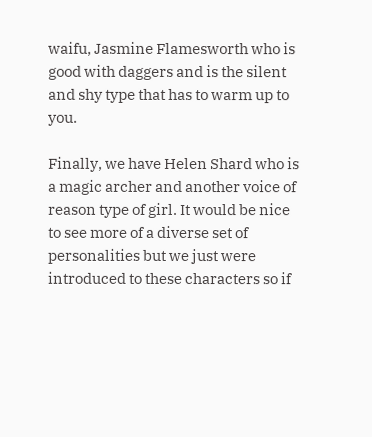waifu, Jasmine Flamesworth who is good with daggers and is the silent and shy type that has to warm up to you.

Finally, we have Helen Shard who is a magic archer and another voice of reason type of girl. It would be nice to see more of a diverse set of personalities but we just were introduced to these characters so if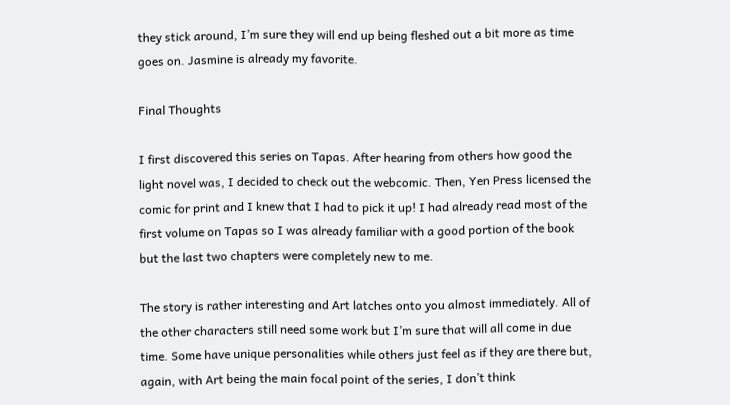they stick around, I’m sure they will end up being fleshed out a bit more as time goes on. Jasmine is already my favorite.

Final Thoughts

I first discovered this series on Tapas. After hearing from others how good the light novel was, I decided to check out the webcomic. Then, Yen Press licensed the comic for print and I knew that I had to pick it up! I had already read most of the first volume on Tapas so I was already familiar with a good portion of the book but the last two chapters were completely new to me.

The story is rather interesting and Art latches onto you almost immediately. All of the other characters still need some work but I’m sure that will all come in due time. Some have unique personalities while others just feel as if they are there but, again, with Art being the main focal point of the series, I don’t think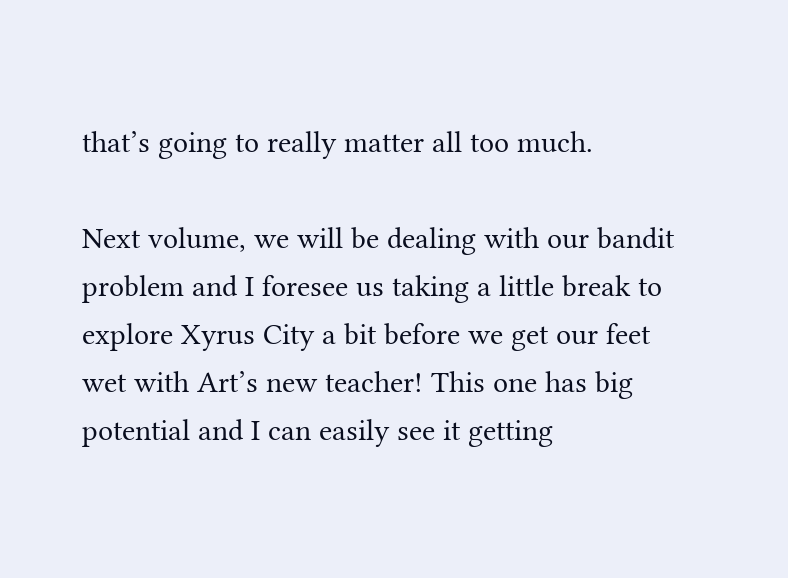that’s going to really matter all too much.

Next volume, we will be dealing with our bandit problem and I foresee us taking a little break to explore Xyrus City a bit before we get our feet wet with Art’s new teacher! This one has big potential and I can easily see it getting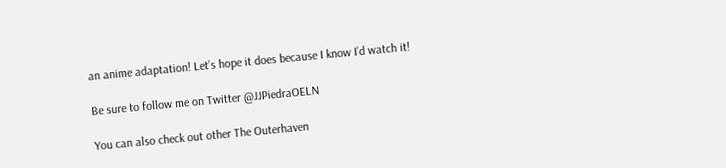an anime adaptation! Let’s hope it does because I know I’d watch it!

Be sure to follow me on Twitter @JJPiedraOELN

You can also check out other The Outerhaven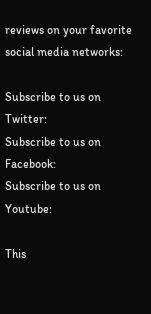reviews on your favorite social media networks:

Subscribe to us on Twitter:
Subscribe to us on Facebook:
Subscribe to us on Youtube:

This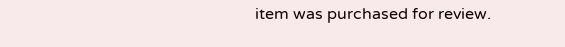item was purchased for review.